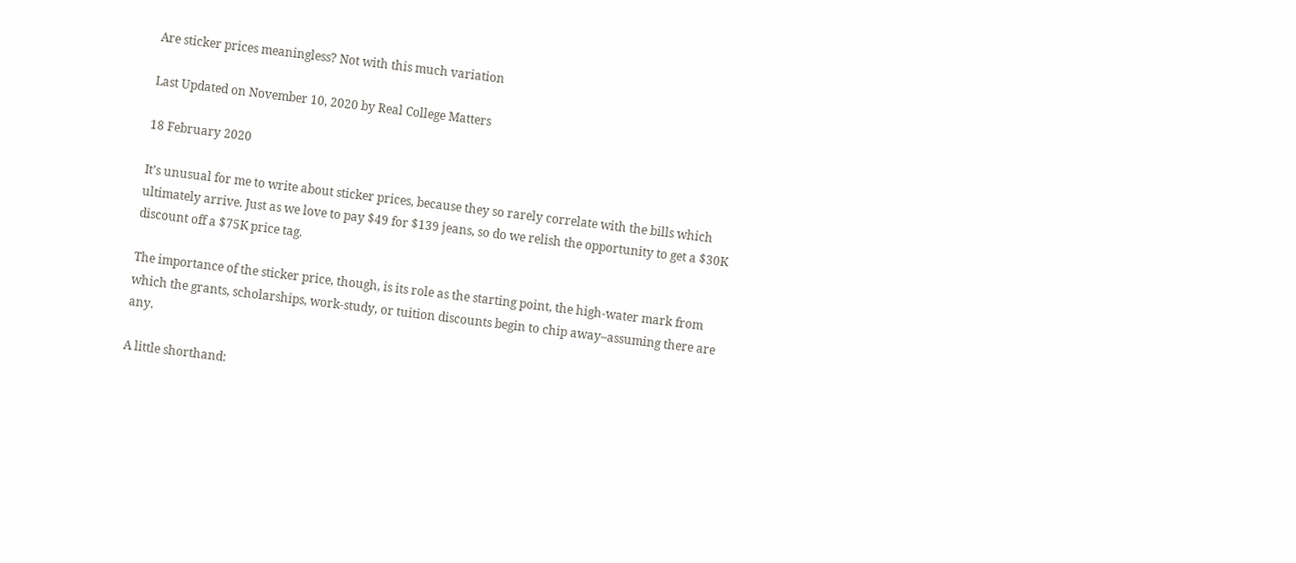Are sticker prices meaningless? Not with this much variation

Last Updated on November 10, 2020 by Real College Matters

18 February 2020

It’s unusual for me to write about sticker prices, because they so rarely correlate with the bills which ultimately arrive. Just as we love to pay $49 for $139 jeans, so do we relish the opportunity to get a $30K discount off a $75K price tag.

The importance of the sticker price, though, is its role as the starting point, the high-water mark from which the grants, scholarships, work-study, or tuition discounts begin to chip away–assuming there are any.

A little shorthand: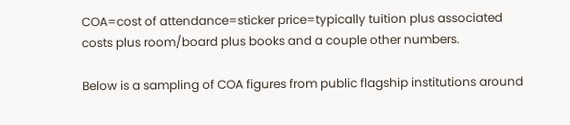COA=cost of attendance=sticker price=typically tuition plus associated costs plus room/board plus books and a couple other numbers.

Below is a sampling of COA figures from public flagship institutions around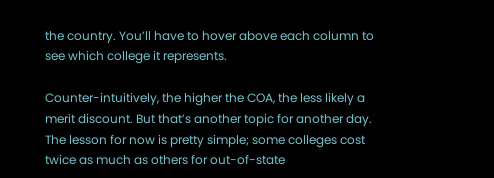the country. You’ll have to hover above each column to see which college it represents.

Counter-intuitively, the higher the COA, the less likely a merit discount. But that’s another topic for another day. The lesson for now is pretty simple; some colleges cost twice as much as others for out-of-state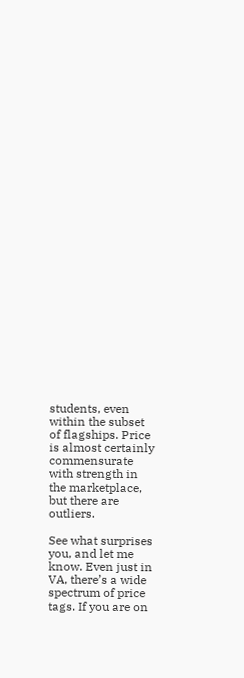students, even within the subset of flagships. Price is almost certainly commensurate with strength in the marketplace, but there are outliers.

See what surprises you, and let me know. Even just in VA, there’s a wide spectrum of price tags. If you are on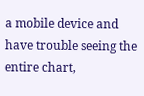a mobile device and have trouble seeing the entire chart,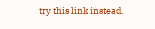try this link instead.